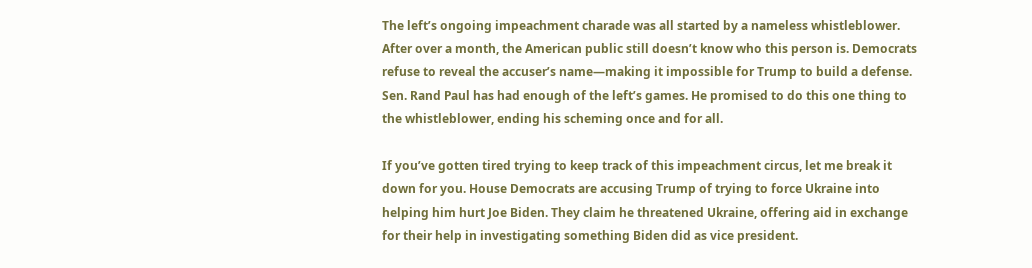The left’s ongoing impeachment charade was all started by a nameless whistleblower. After over a month, the American public still doesn’t know who this person is. Democrats refuse to reveal the accuser’s name—making it impossible for Trump to build a defense. Sen. Rand Paul has had enough of the left’s games. He promised to do this one thing to the whistleblower, ending his scheming once and for all.

If you’ve gotten tired trying to keep track of this impeachment circus, let me break it down for you. House Democrats are accusing Trump of trying to force Ukraine into helping him hurt Joe Biden. They claim he threatened Ukraine, offering aid in exchange for their help in investigating something Biden did as vice president.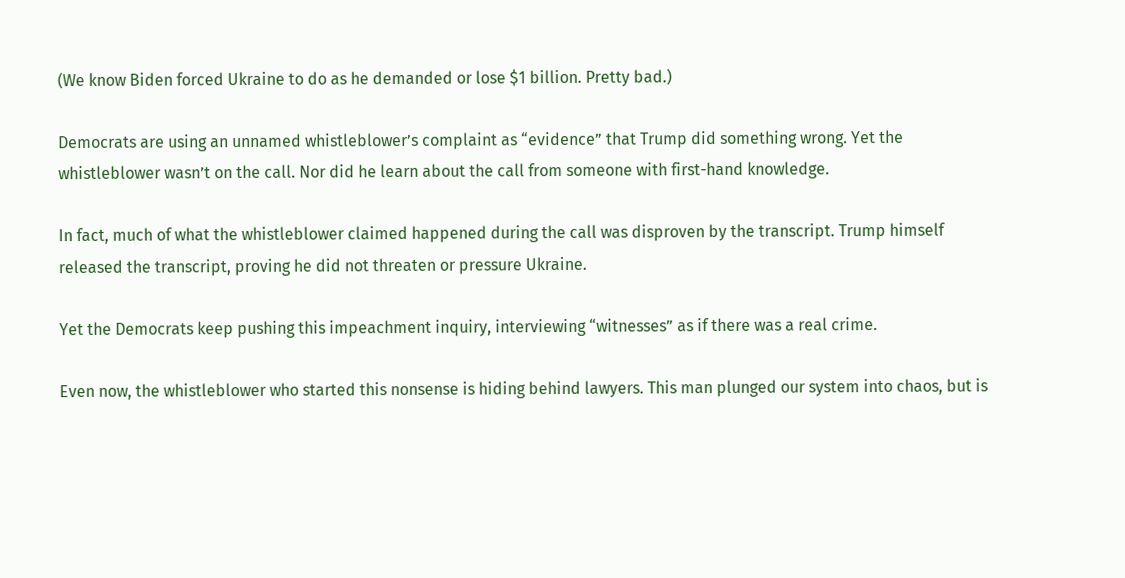(We know Biden forced Ukraine to do as he demanded or lose $1 billion. Pretty bad.)

Democrats are using an unnamed whistleblower’s complaint as “evidence” that Trump did something wrong. Yet the whistleblower wasn’t on the call. Nor did he learn about the call from someone with first-hand knowledge.

In fact, much of what the whistleblower claimed happened during the call was disproven by the transcript. Trump himself released the transcript, proving he did not threaten or pressure Ukraine.

Yet the Democrats keep pushing this impeachment inquiry, interviewing “witnesses” as if there was a real crime.

Even now, the whistleblower who started this nonsense is hiding behind lawyers. This man plunged our system into chaos, but is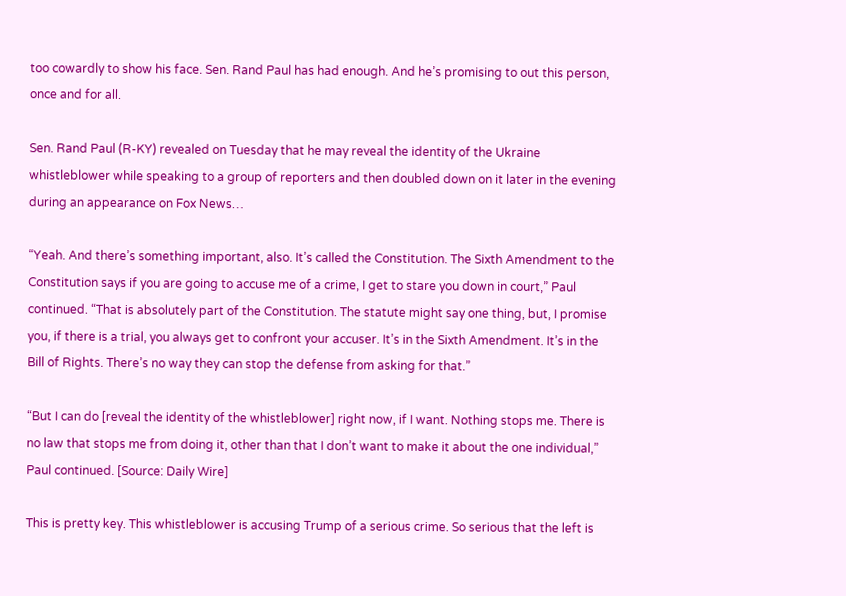too cowardly to show his face. Sen. Rand Paul has had enough. And he’s promising to out this person, once and for all.

Sen. Rand Paul (R-KY) revealed on Tuesday that he may reveal the identity of the Ukraine whistleblower while speaking to a group of reporters and then doubled down on it later in the evening during an appearance on Fox News…

“Yeah. And there’s something important, also. It’s called the Constitution. The Sixth Amendment to the Constitution says if you are going to accuse me of a crime, I get to stare you down in court,” Paul continued. “That is absolutely part of the Constitution. The statute might say one thing, but, I promise you, if there is a trial, you always get to confront your accuser. It’s in the Sixth Amendment. It’s in the Bill of Rights. There’s no way they can stop the defense from asking for that.”

“But I can do [reveal the identity of the whistleblower] right now, if I want. Nothing stops me. There is no law that stops me from doing it, other than that I don’t want to make it about the one individual,” Paul continued. [Source: Daily Wire]

This is pretty key. This whistleblower is accusing Trump of a serious crime. So serious that the left is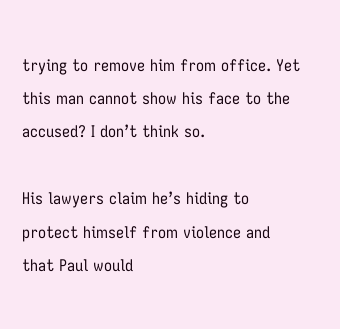trying to remove him from office. Yet this man cannot show his face to the accused? I don’t think so.

His lawyers claim he’s hiding to protect himself from violence and that Paul would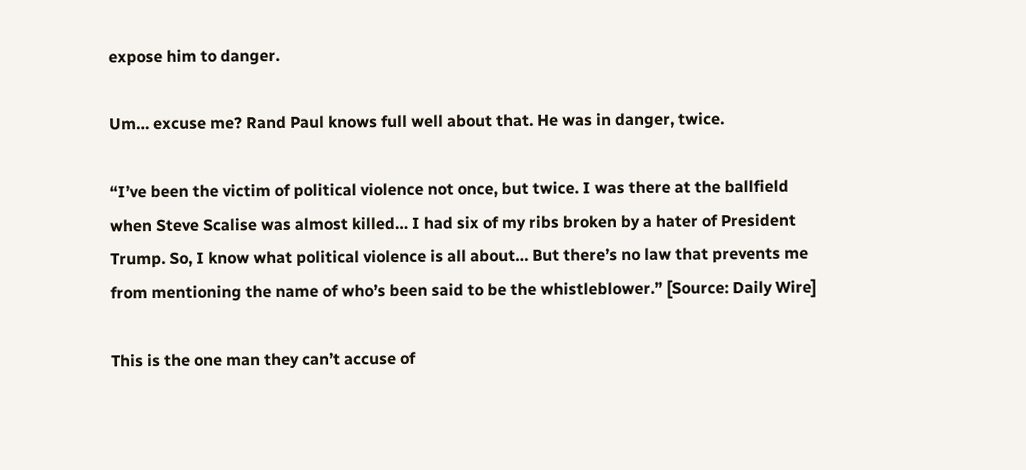expose him to danger.

Um… excuse me? Rand Paul knows full well about that. He was in danger, twice.

“I’ve been the victim of political violence not once, but twice. I was there at the ballfield when Steve Scalise was almost killed… I had six of my ribs broken by a hater of President Trump. So, I know what political violence is all about… But there’s no law that prevents me from mentioning the name of who’s been said to be the whistleblower.” [Source: Daily Wire]

This is the one man they can’t accuse of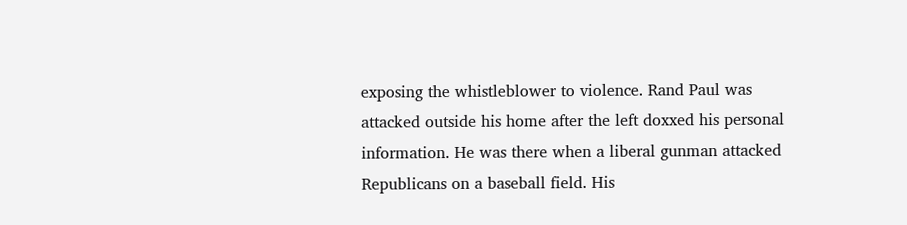exposing the whistleblower to violence. Rand Paul was attacked outside his home after the left doxxed his personal information. He was there when a liberal gunman attacked Republicans on a baseball field. His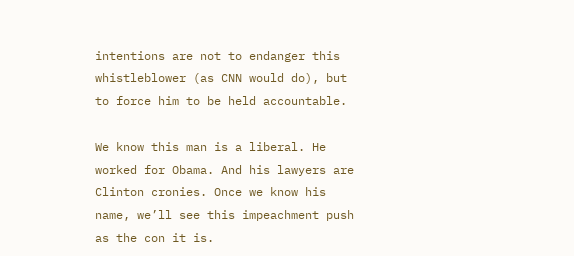intentions are not to endanger this whistleblower (as CNN would do), but to force him to be held accountable.

We know this man is a liberal. He worked for Obama. And his lawyers are Clinton cronies. Once we know his name, we’ll see this impeachment push as the con it is.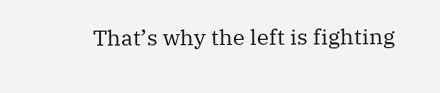That’s why the left is fighting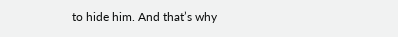to hide him. And that’s why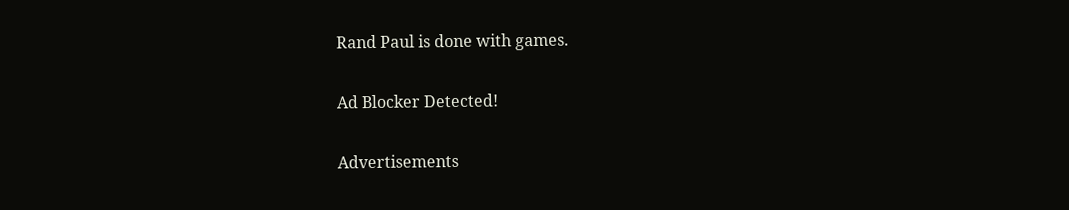Rand Paul is done with games.

Ad Blocker Detected!

Advertisements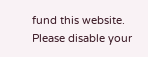fund this website. Please disable your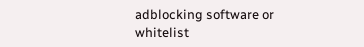adblocking software or whitelist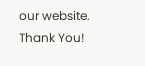our website.
Thank You!